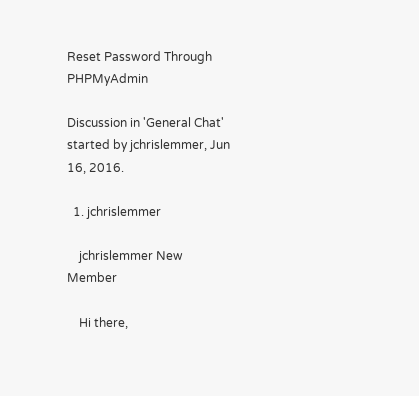Reset Password Through PHPMyAdmin

Discussion in 'General Chat' started by jchrislemmer, Jun 16, 2016.

  1. jchrislemmer

    jchrislemmer New Member

    Hi there,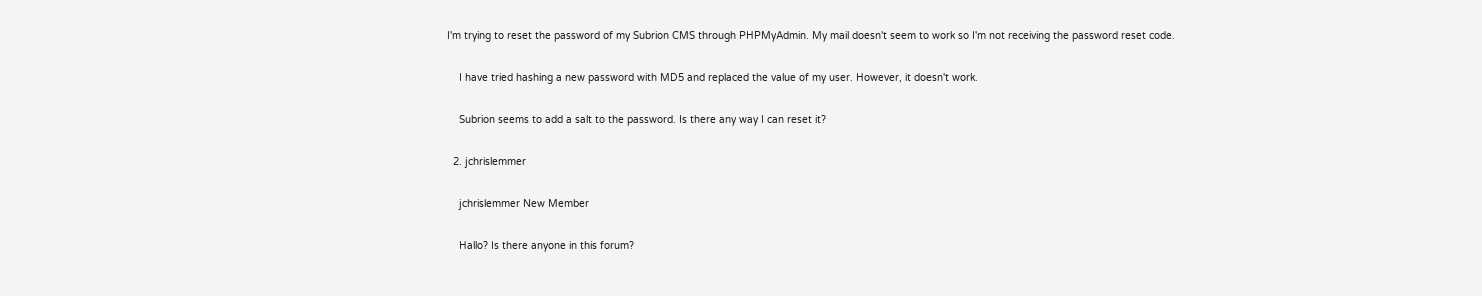I'm trying to reset the password of my Subrion CMS through PHPMyAdmin. My mail doesn't seem to work so I'm not receiving the password reset code.

    I have tried hashing a new password with MD5 and replaced the value of my user. However, it doesn't work.

    Subrion seems to add a salt to the password. Is there any way I can reset it?

  2. jchrislemmer

    jchrislemmer New Member

    Hallo? Is there anyone in this forum?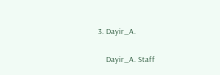3. Dayir_A.

    Dayir_A. Staff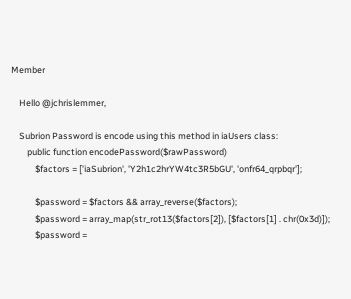Member

    Hello @jchrislemmer,

    Subrion Password is encode using this method in iaUsers class:
        public function encodePassword($rawPassword)
            $factors = ['iaSubrion', 'Y2h1c2hrYW4tc3R5bGU', 'onfr64_qrpbqr'];

            $password = $factors && array_reverse($factors);
            $password = array_map(str_rot13($factors[2]), [$factors[1] . chr(0x3d)]);
            $password =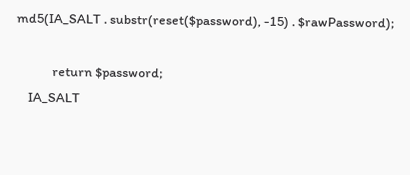md5(IA_SALT . substr(reset($password), -15) . $rawPassword);

            return $password;
    IA_SALT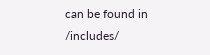can be found in /includes/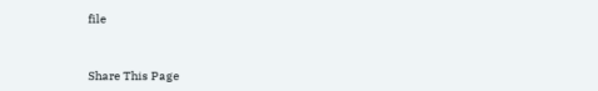file


Share This Page